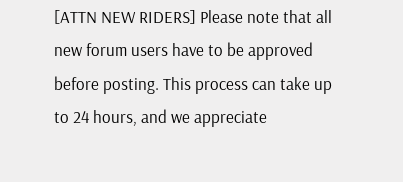[ATTN NEW RIDERS] Please note that all new forum users have to be approved before posting. This process can take up to 24 hours, and we appreciate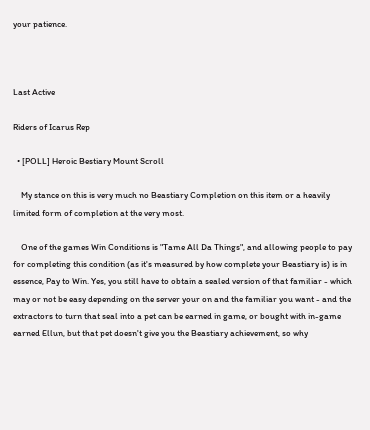your patience.



Last Active

Riders of Icarus Rep

  • [POLL] Heroic Bestiary Mount Scroll

    My stance on this is very much no Beastiary Completion on this item or a heavily limited form of completion at the very most.

    One of the games Win Conditions is "Tame All Da Things", and allowing people to pay for completing this condition (as it's measured by how complete your Beastiary is) is in essence, Pay to Win. Yes, you still have to obtain a sealed version of that familiar - which may or not be easy depending on the server your on and the familiar you want - and the extractors to turn that seal into a pet can be earned in game, or bought with in-game earned Ellun, but that pet doesn't give you the Beastiary achievement, so why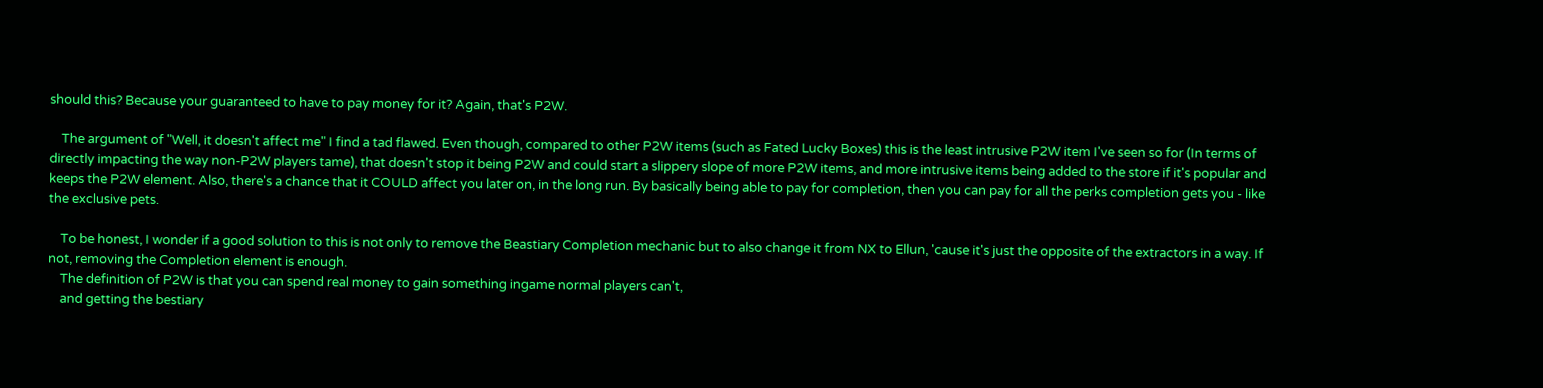should this? Because your guaranteed to have to pay money for it? Again, that's P2W.

    The argument of "Well, it doesn't affect me" I find a tad flawed. Even though, compared to other P2W items (such as Fated Lucky Boxes) this is the least intrusive P2W item I've seen so for (In terms of directly impacting the way non-P2W players tame), that doesn't stop it being P2W and could start a slippery slope of more P2W items, and more intrusive items being added to the store if it's popular and keeps the P2W element. Also, there's a chance that it COULD affect you later on, in the long run. By basically being able to pay for completion, then you can pay for all the perks completion gets you - like the exclusive pets.

    To be honest, I wonder if a good solution to this is not only to remove the Beastiary Completion mechanic but to also change it from NX to Ellun, 'cause it's just the opposite of the extractors in a way. If not, removing the Completion element is enough.
    The definition of P2W is that you can spend real money to gain something ingame normal players can't,
    and getting the bestiary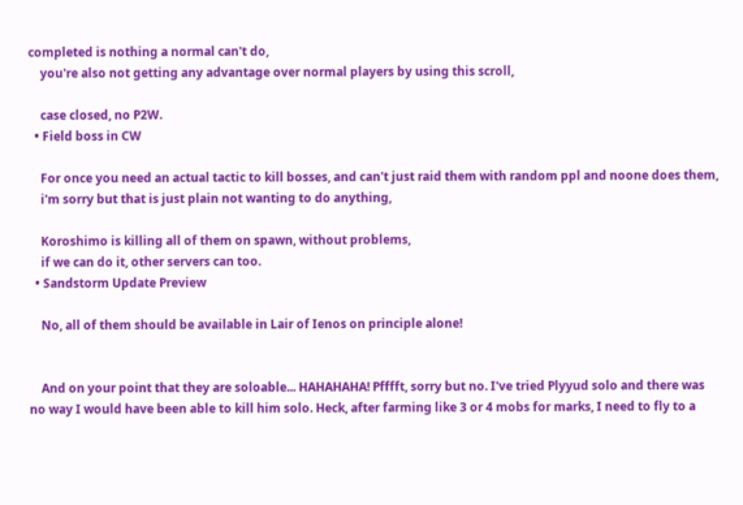completed is nothing a normal can't do,
    you're also not getting any advantage over normal players by using this scroll,

    case closed, no P2W.
  • Field boss in CW

    For once you need an actual tactic to kill bosses, and can't just raid them with random ppl and noone does them,
    i'm sorry but that is just plain not wanting to do anything,

    Koroshimo is killing all of them on spawn, without problems,
    if we can do it, other servers can too.
  • Sandstorm Update Preview

    No, all of them should be available in Lair of Ienos on principle alone!


    And on your point that they are soloable... HAHAHAHA! Pfffft, sorry but no. I've tried Plyyud solo and there was no way I would have been able to kill him solo. Heck, after farming like 3 or 4 mobs for marks, I need to fly to a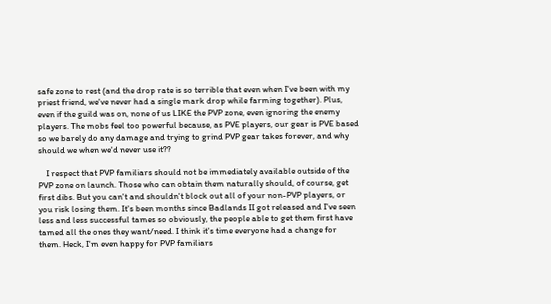safe zone to rest (and the drop rate is so terrible that even when I've been with my priest friend, we've never had a single mark drop while farming together). Plus, even if the guild was on, none of us LIKE the PVP zone, even ignoring the enemy players. The mobs feel too powerful because, as PVE players, our gear is PVE based so we barely do any damage and trying to grind PVP gear takes forever, and why should we when we'd never use it??

    I respect that PVP familiars should not be immediately available outside of the PVP zone on launch. Those who can obtain them naturally should, of course, get first dibs. But you can't and shouldn't block out all of your non-PVP players, or you risk losing them. It's been months since Badlands II got released and I've seen less and less successful tames so obviously, the people able to get them first have tamed all the ones they want/need. I think it's time everyone had a change for them. Heck, I'm even happy for PVP familiars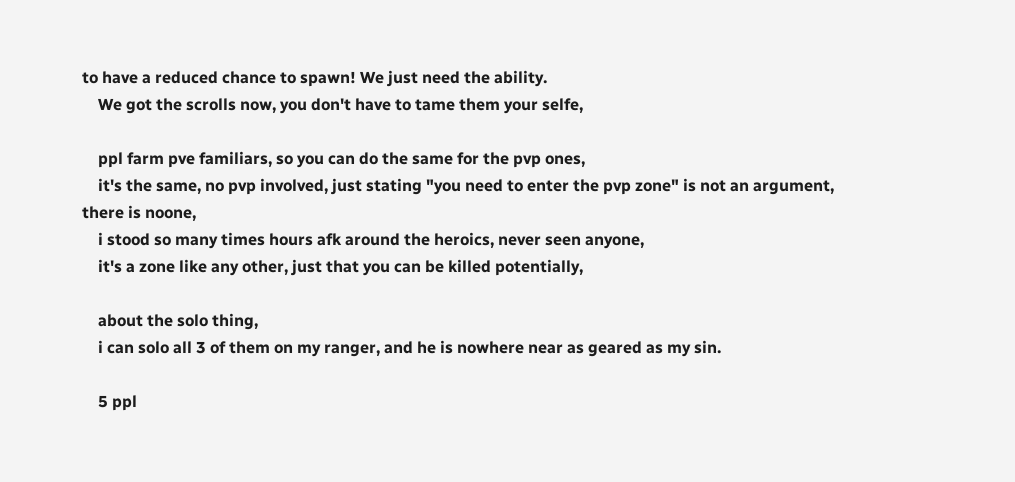to have a reduced chance to spawn! We just need the ability.
    We got the scrolls now, you don't have to tame them your selfe,

    ppl farm pve familiars, so you can do the same for the pvp ones,
    it's the same, no pvp involved, just stating "you need to enter the pvp zone" is not an argument, there is noone,
    i stood so many times hours afk around the heroics, never seen anyone,
    it's a zone like any other, just that you can be killed potentially,

    about the solo thing,
    i can solo all 3 of them on my ranger, and he is nowhere near as geared as my sin.

    5 ppl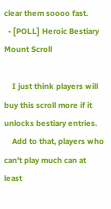clear them soooo fast.
  • [POLL] Heroic Bestiary Mount Scroll

    I just think players will buy this scroll more if it unlocks bestiary entries.
    Add to that, players who can't play much can at least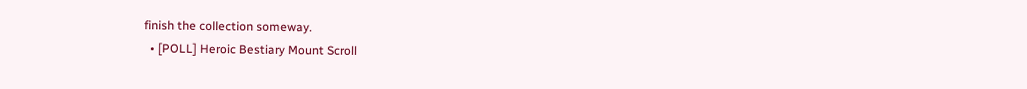finish the collection someway.
  • [POLL] Heroic Bestiary Mount Scroll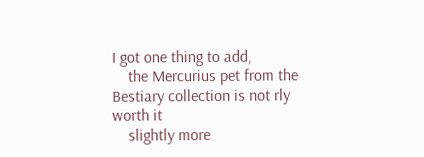I got one thing to add,
    the Mercurius pet from the Bestiary collection is not rly worth it
    slightly more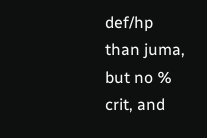def/hp than juma, but no % crit, and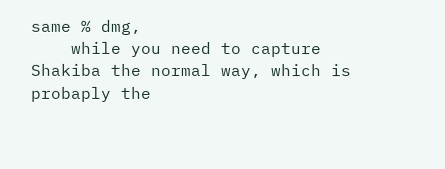same % dmg,
    while you need to capture Shakiba the normal way, which is probaply the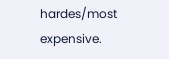hardes/most expensive.